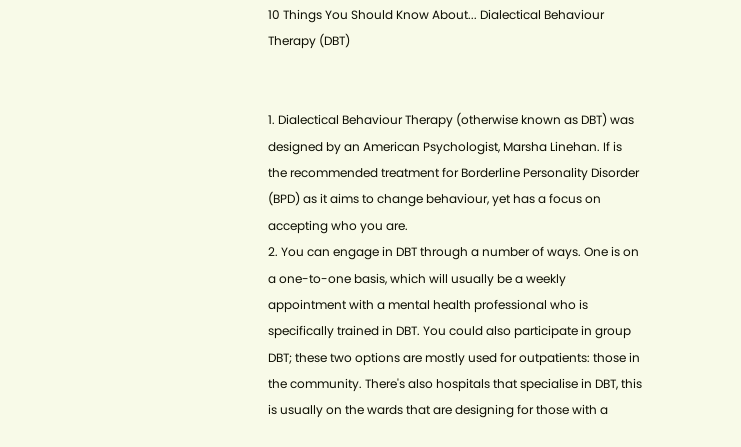10 Things You Should Know About... Dialectical Behaviour Therapy (DBT)


1. Dialectical Behaviour Therapy (otherwise known as DBT) was designed by an American Psychologist, Marsha Linehan. If is the recommended treatment for Borderline Personality Disorder (BPD) as it aims to change behaviour, yet has a focus on accepting who you are.
2. You can engage in DBT through a number of ways. One is on a one-to-one basis, which will usually be a weekly appointment with a mental health professional who is specifically trained in DBT. You could also participate in group DBT; these two options are mostly used for outpatients: those in the community. There's also hospitals that specialise in DBT, this is usually on the wards that are designing for those with a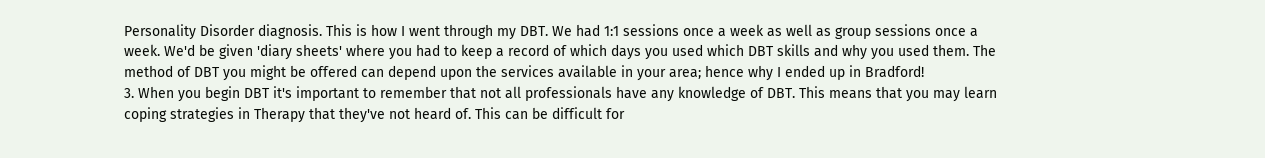Personality Disorder diagnosis. This is how I went through my DBT. We had 1:1 sessions once a week as well as group sessions once a week. We'd be given 'diary sheets' where you had to keep a record of which days you used which DBT skills and why you used them. The method of DBT you might be offered can depend upon the services available in your area; hence why I ended up in Bradford!
3. When you begin DBT it's important to remember that not all professionals have any knowledge of DBT. This means that you may learn coping strategies in Therapy that they've not heard of. This can be difficult for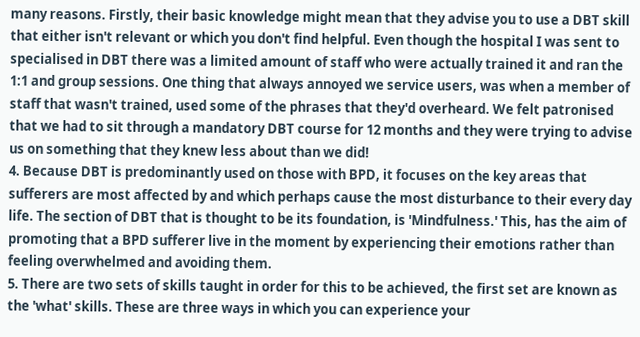many reasons. Firstly, their basic knowledge might mean that they advise you to use a DBT skill that either isn't relevant or which you don't find helpful. Even though the hospital I was sent to specialised in DBT there was a limited amount of staff who were actually trained it and ran the 1:1 and group sessions. One thing that always annoyed we service users, was when a member of staff that wasn't trained, used some of the phrases that they'd overheard. We felt patronised that we had to sit through a mandatory DBT course for 12 months and they were trying to advise us on something that they knew less about than we did!
4. Because DBT is predominantly used on those with BPD, it focuses on the key areas that sufferers are most affected by and which perhaps cause the most disturbance to their every day life. The section of DBT that is thought to be its foundation, is 'Mindfulness.' This, has the aim of promoting that a BPD sufferer live in the moment by experiencing their emotions rather than feeling overwhelmed and avoiding them.
5. There are two sets of skills taught in order for this to be achieved, the first set are known as the 'what' skills. These are three ways in which you can experience your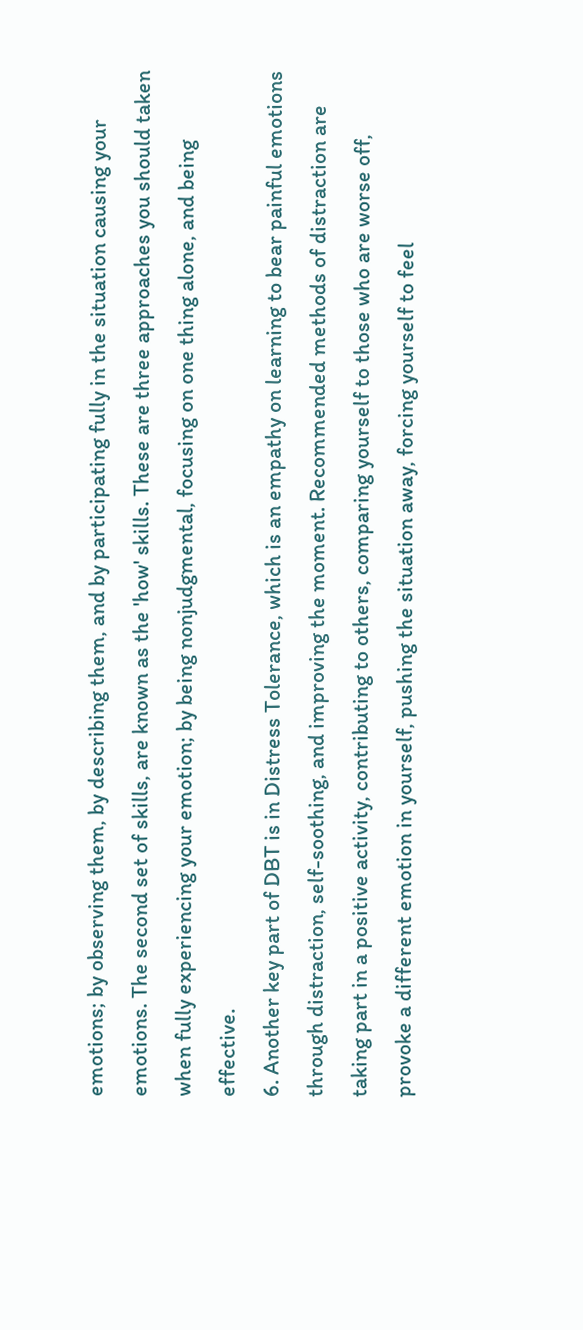emotions; by observing them, by describing them, and by participating fully in the situation causing your emotions. The second set of skills, are known as the 'how' skills. These are three approaches you should taken when fully experiencing your emotion; by being nonjudgmental, focusing on one thing alone, and being effective.
6. Another key part of DBT is in Distress Tolerance, which is an empathy on learning to bear painful emotions through distraction, self-soothing, and improving the moment. Recommended methods of distraction are taking part in a positive activity, contributing to others, comparing yourself to those who are worse off, provoke a different emotion in yourself, pushing the situation away, forcing yourself to feel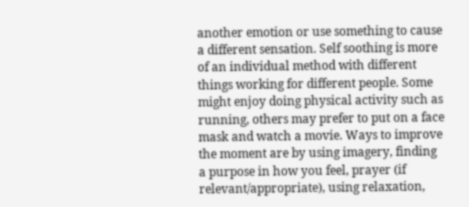another emotion or use something to cause a different sensation. Self soothing is more of an individual method with different things working for different people. Some might enjoy doing physical activity such as running, others may prefer to put on a face mask and watch a movie. Ways to improve the moment are by using imagery, finding a purpose in how you feel, prayer (if relevant/appropriate), using relaxation,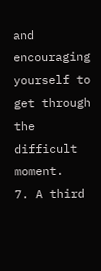and encouraging yourself to get through the difficult moment.
7. A third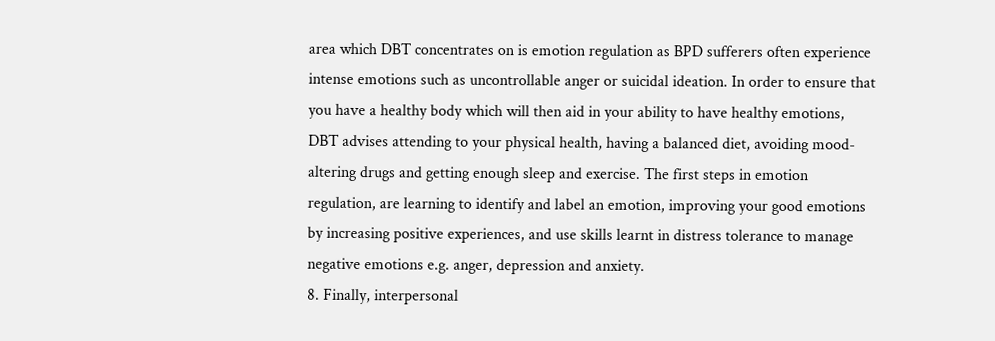area which DBT concentrates on is emotion regulation as BPD sufferers often experience intense emotions such as uncontrollable anger or suicidal ideation. In order to ensure that you have a healthy body which will then aid in your ability to have healthy emotions, DBT advises attending to your physical health, having a balanced diet, avoiding mood-altering drugs and getting enough sleep and exercise. The first steps in emotion regulation, are learning to identify and label an emotion, improving your good emotions by increasing positive experiences, and use skills learnt in distress tolerance to manage negative emotions e.g. anger, depression and anxiety.
8. Finally, interpersonal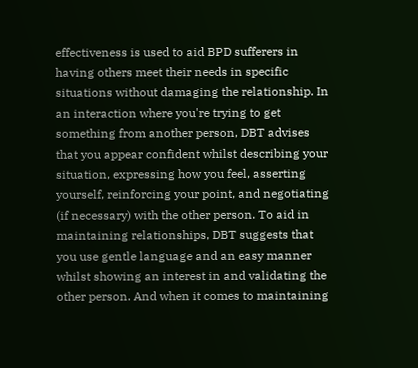effectiveness is used to aid BPD sufferers in having others meet their needs in specific situations without damaging the relationship. In an interaction where you're trying to get something from another person, DBT advises that you appear confident whilst describing your situation, expressing how you feel, asserting yourself, reinforcing your point, and negotiating (if necessary) with the other person. To aid in maintaining relationships, DBT suggests that you use gentle language and an easy manner whilst showing an interest in and validating the other person. And when it comes to maintaining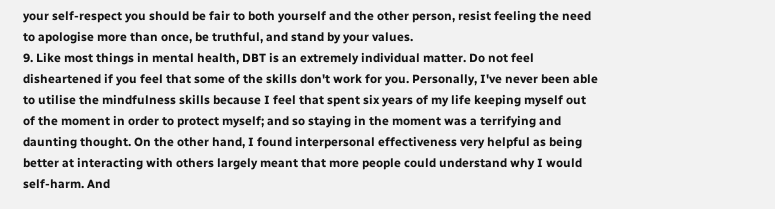your self-respect you should be fair to both yourself and the other person, resist feeling the need to apologise more than once, be truthful, and stand by your values.
9. Like most things in mental health, DBT is an extremely individual matter. Do not feel disheartened if you feel that some of the skills don't work for you. Personally, I've never been able to utilise the mindfulness skills because I feel that spent six years of my life keeping myself out of the moment in order to protect myself; and so staying in the moment was a terrifying and daunting thought. On the other hand, I found interpersonal effectiveness very helpful as being better at interacting with others largely meant that more people could understand why I would self-harm. And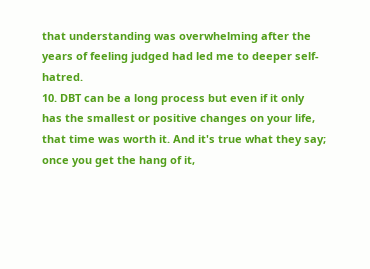that understanding was overwhelming after the years of feeling judged had led me to deeper self-hatred.
10. DBT can be a long process but even if it only has the smallest or positive changes on your life, that time was worth it. And it's true what they say; once you get the hang of it,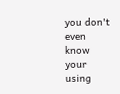you don't even know your using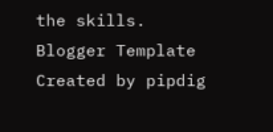the skills.
Blogger Template Created by pipdig